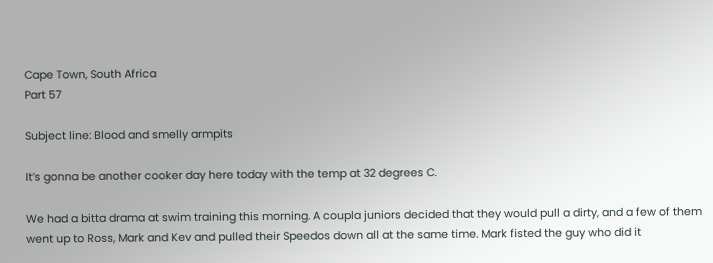Cape Town, South Africa
Part 57

Subject line: Blood and smelly armpits

It’s gonna be another cooker day here today with the temp at 32 degrees C.

We had a bitta drama at swim training this morning. A coupla juniors decided that they would pull a dirty, and a few of them went up to Ross, Mark and Kev and pulled their Speedos down all at the same time. Mark fisted the guy who did it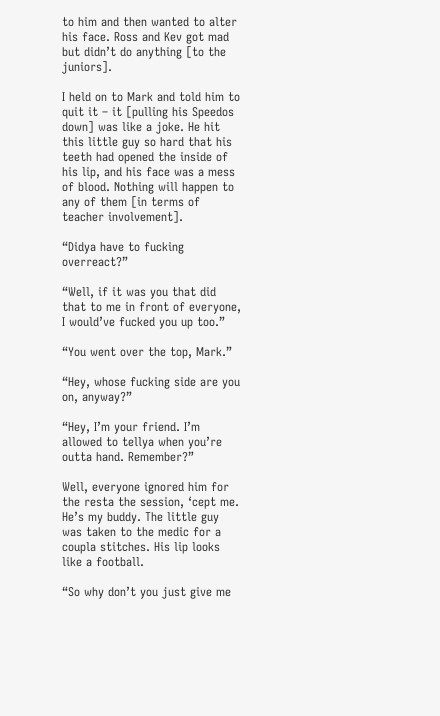to him and then wanted to alter his face. Ross and Kev got mad but didn’t do anything [to the juniors].

I held on to Mark and told him to quit it – it [pulling his Speedos down] was like a joke. He hit this little guy so hard that his teeth had opened the inside of his lip, and his face was a mess of blood. Nothing will happen to any of them [in terms of teacher involvement].

“Didya have to fucking overreact?”

“Well, if it was you that did that to me in front of everyone, I would’ve fucked you up too.”

“You went over the top, Mark.”

“Hey, whose fucking side are you on, anyway?”

“Hey, I’m your friend. I’m allowed to tellya when you’re outta hand. Remember?”

Well, everyone ignored him for the resta the session, ‘cept me. He’s my buddy. The little guy was taken to the medic for a coupla stitches. His lip looks like a football.

“So why don’t you just give me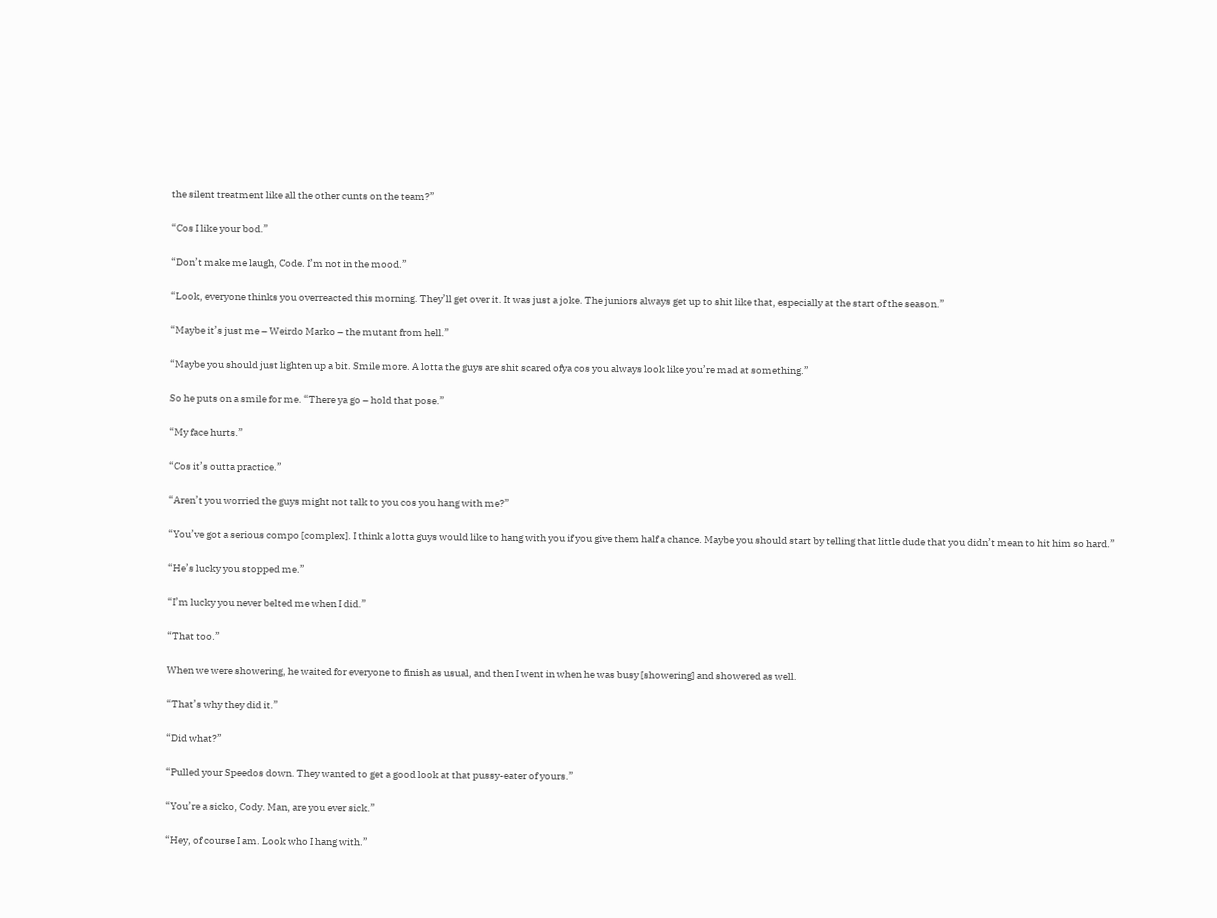the silent treatment like all the other cunts on the team?”

“Cos I like your bod.”

“Don’t make me laugh, Code. I’m not in the mood.”

“Look, everyone thinks you overreacted this morning. They’ll get over it. It was just a joke. The juniors always get up to shit like that, especially at the start of the season.”

“Maybe it’s just me – Weirdo Marko – the mutant from hell.”

“Maybe you should just lighten up a bit. Smile more. A lotta the guys are shit scared ofya cos you always look like you’re mad at something.”

So he puts on a smile for me. “There ya go – hold that pose.”

“My face hurts.”

“Cos it’s outta practice.”

“Aren’t you worried the guys might not talk to you cos you hang with me?”

“You’ve got a serious compo [complex]. I think a lotta guys would like to hang with you if you give them half a chance. Maybe you should start by telling that little dude that you didn’t mean to hit him so hard.”

“He’s lucky you stopped me.”

“I’m lucky you never belted me when I did.”

“That too.”

When we were showering, he waited for everyone to finish as usual, and then I went in when he was busy [showering] and showered as well.

“That’s why they did it.”

“Did what?”

“Pulled your Speedos down. They wanted to get a good look at that pussy-eater of yours.”

“You’re a sicko, Cody. Man, are you ever sick.”

“Hey, of course I am. Look who I hang with.”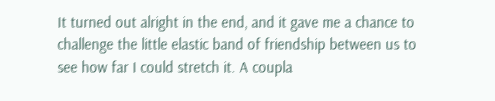It turned out alright in the end, and it gave me a chance to challenge the little elastic band of friendship between us to see how far I could stretch it. A coupla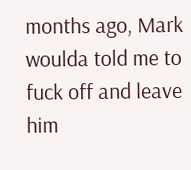months ago, Mark woulda told me to fuck off and leave him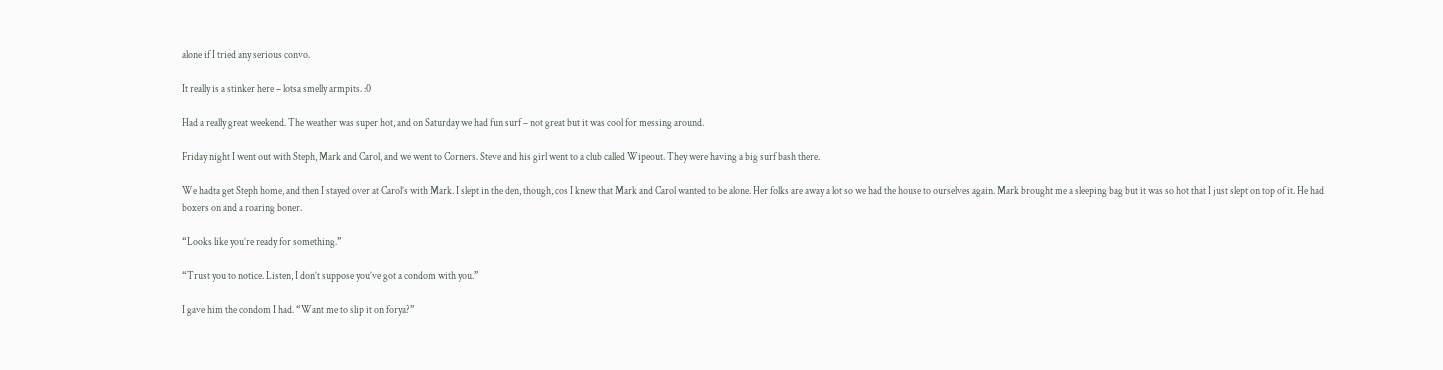alone if I tried any serious convo.

It really is a stinker here – lotsa smelly armpits. :0

Had a really great weekend. The weather was super hot, and on Saturday we had fun surf – not great but it was cool for messing around.

Friday night I went out with Steph, Mark and Carol, and we went to Corners. Steve and his girl went to a club called Wipeout. They were having a big surf bash there.

We hadta get Steph home, and then I stayed over at Carol’s with Mark. I slept in the den, though, cos I knew that Mark and Carol wanted to be alone. Her folks are away a lot so we had the house to ourselves again. Mark brought me a sleeping bag but it was so hot that I just slept on top of it. He had boxers on and a roaring boner.

“Looks like you’re ready for something.”

“Trust you to notice. Listen, I don’t suppose you’ve got a condom with you.”

I gave him the condom I had. “Want me to slip it on forya?”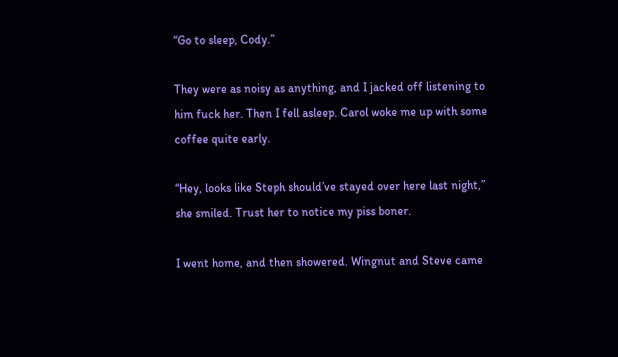“Go to sleep, Cody.”

They were as noisy as anything, and I jacked off listening to him fuck her. Then I fell asleep. Carol woke me up with some coffee quite early.

“Hey, looks like Steph should’ve stayed over here last night,” she smiled. Trust her to notice my piss boner.

I went home, and then showered. Wingnut and Steve came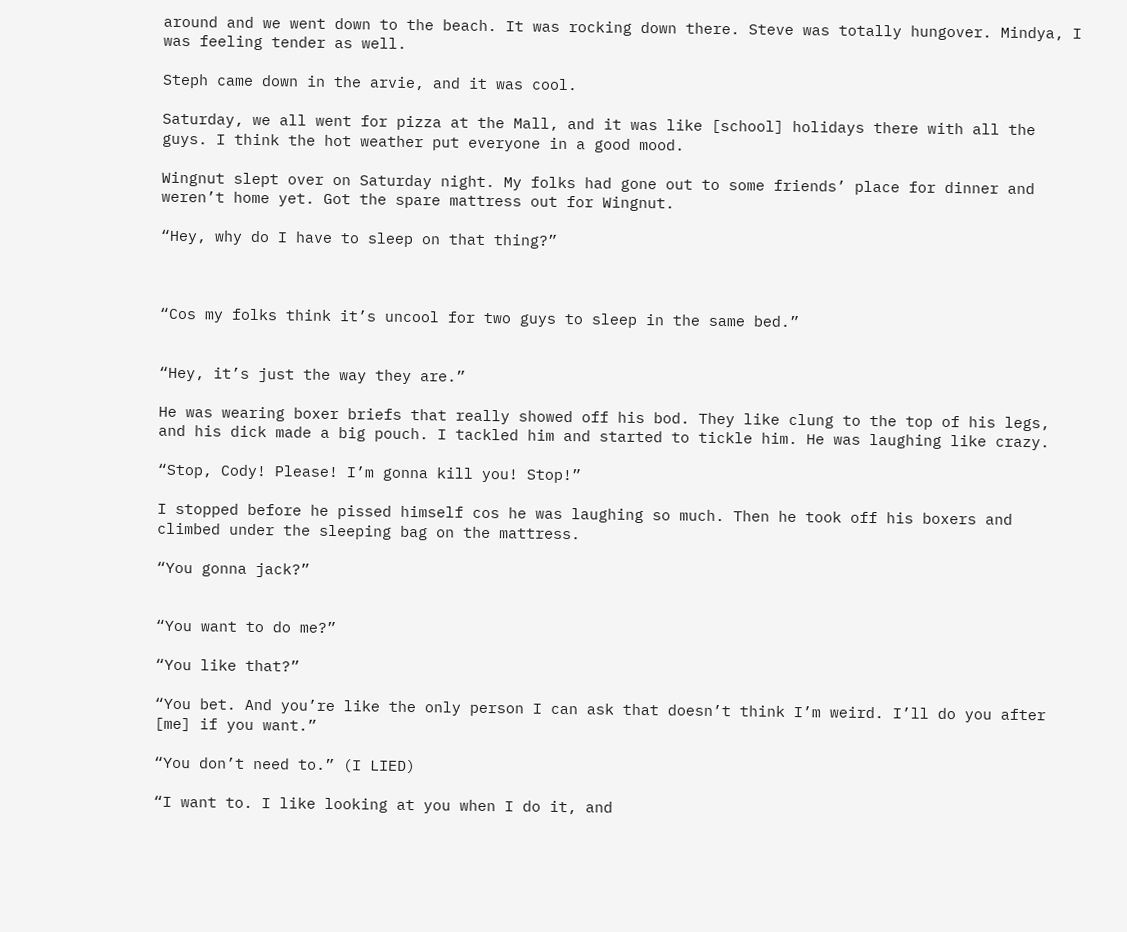around and we went down to the beach. It was rocking down there. Steve was totally hungover. Mindya, I was feeling tender as well.

Steph came down in the arvie, and it was cool.

Saturday, we all went for pizza at the Mall, and it was like [school] holidays there with all the guys. I think the hot weather put everyone in a good mood.

Wingnut slept over on Saturday night. My folks had gone out to some friends’ place for dinner and weren’t home yet. Got the spare mattress out for Wingnut.

“Hey, why do I have to sleep on that thing?”



“Cos my folks think it’s uncool for two guys to sleep in the same bed.”


“Hey, it’s just the way they are.”

He was wearing boxer briefs that really showed off his bod. They like clung to the top of his legs, and his dick made a big pouch. I tackled him and started to tickle him. He was laughing like crazy.

“Stop, Cody! Please! I’m gonna kill you! Stop!”

I stopped before he pissed himself cos he was laughing so much. Then he took off his boxers and climbed under the sleeping bag on the mattress.

“You gonna jack?”


“You want to do me?”

“You like that?”

“You bet. And you’re like the only person I can ask that doesn’t think I’m weird. I’ll do you after [me] if you want.”

“You don’t need to.” (I LIED)

“I want to. I like looking at you when I do it, and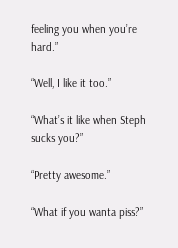feeling you when you’re hard.”

“Well, I like it too.”

“What’s it like when Steph sucks you?”

“Pretty awesome.”

“What if you wanta piss?”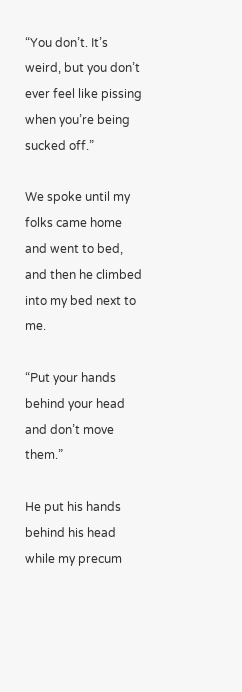“You don’t. It’s weird, but you don’t ever feel like pissing when you’re being sucked off.”

We spoke until my folks came home and went to bed, and then he climbed into my bed next to me.

“Put your hands behind your head and don’t move them.”

He put his hands behind his head while my precum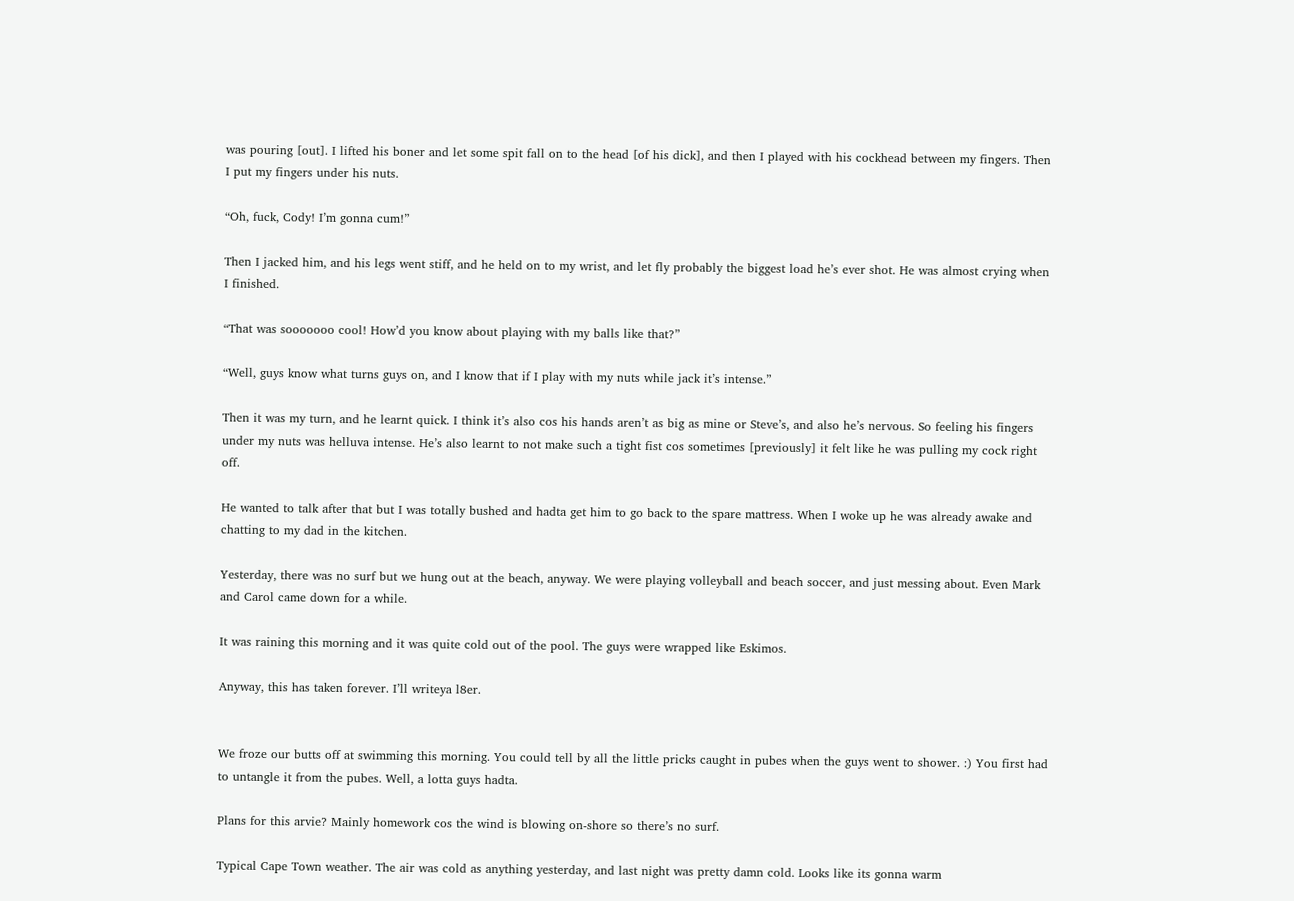was pouring [out]. I lifted his boner and let some spit fall on to the head [of his dick], and then I played with his cockhead between my fingers. Then I put my fingers under his nuts.

“Oh, fuck, Cody! I’m gonna cum!”

Then I jacked him, and his legs went stiff, and he held on to my wrist, and let fly probably the biggest load he’s ever shot. He was almost crying when I finished.

“That was sooooooo cool! How’d you know about playing with my balls like that?”

“Well, guys know what turns guys on, and I know that if I play with my nuts while jack it’s intense.”

Then it was my turn, and he learnt quick. I think it’s also cos his hands aren’t as big as mine or Steve’s, and also he’s nervous. So feeling his fingers under my nuts was helluva intense. He’s also learnt to not make such a tight fist cos sometimes [previously] it felt like he was pulling my cock right off.

He wanted to talk after that but I was totally bushed and hadta get him to go back to the spare mattress. When I woke up he was already awake and chatting to my dad in the kitchen.

Yesterday, there was no surf but we hung out at the beach, anyway. We were playing volleyball and beach soccer, and just messing about. Even Mark and Carol came down for a while.

It was raining this morning and it was quite cold out of the pool. The guys were wrapped like Eskimos.

Anyway, this has taken forever. I’ll writeya l8er.


We froze our butts off at swimming this morning. You could tell by all the little pricks caught in pubes when the guys went to shower. :) You first had to untangle it from the pubes. Well, a lotta guys hadta.

Plans for this arvie? Mainly homework cos the wind is blowing on-shore so there’s no surf.

Typical Cape Town weather. The air was cold as anything yesterday, and last night was pretty damn cold. Looks like its gonna warm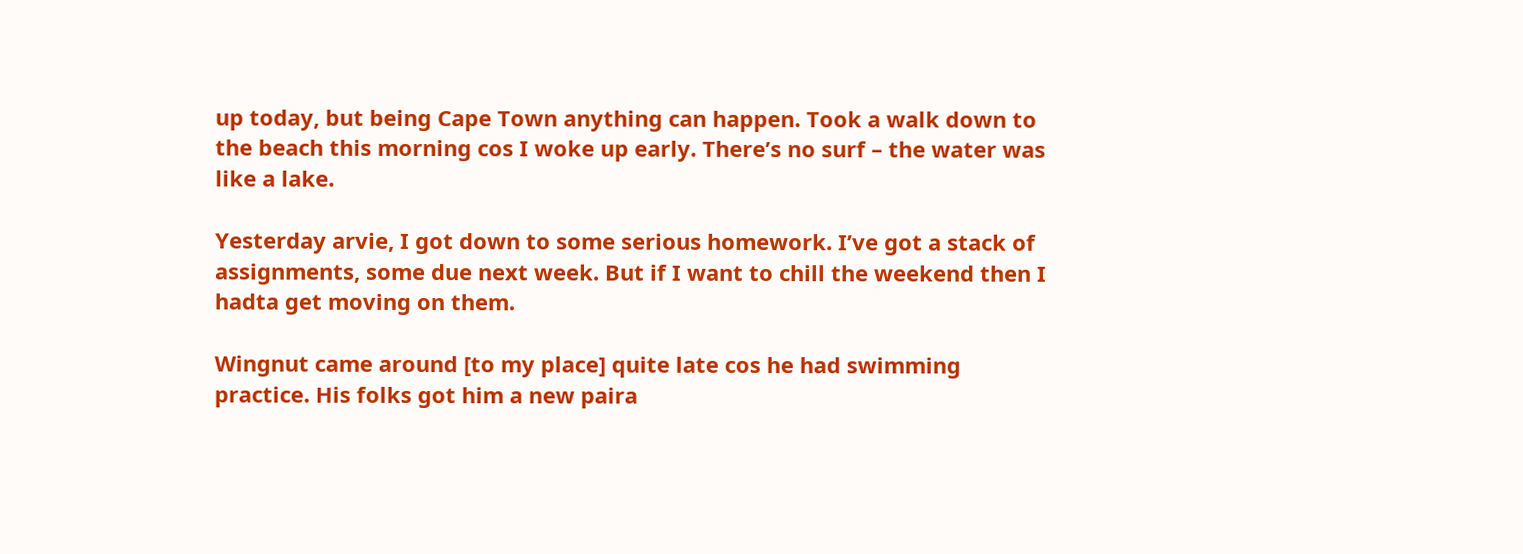up today, but being Cape Town anything can happen. Took a walk down to the beach this morning cos I woke up early. There’s no surf – the water was like a lake.

Yesterday arvie, I got down to some serious homework. I’ve got a stack of assignments, some due next week. But if I want to chill the weekend then I hadta get moving on them.

Wingnut came around [to my place] quite late cos he had swimming practice. His folks got him a new paira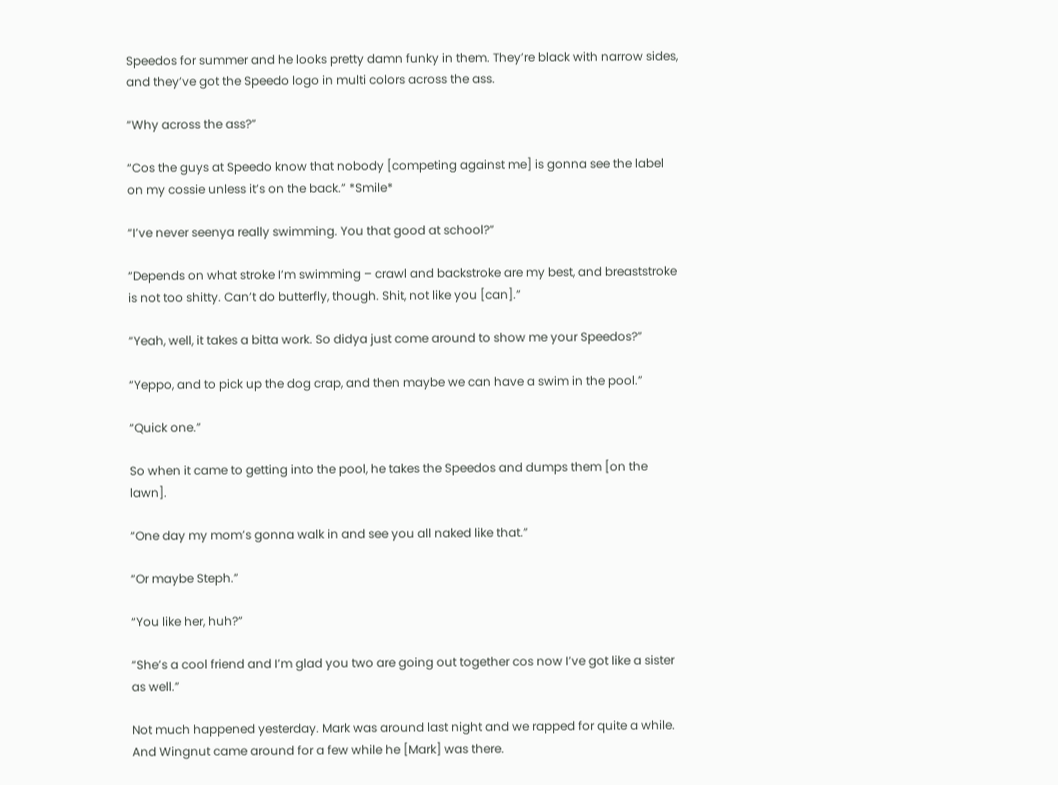Speedos for summer and he looks pretty damn funky in them. They’re black with narrow sides, and they’ve got the Speedo logo in multi colors across the ass.

“Why across the ass?”

“Cos the guys at Speedo know that nobody [competing against me] is gonna see the label on my cossie unless it’s on the back.” *Smile*

“I’ve never seenya really swimming. You that good at school?”

“Depends on what stroke I’m swimming – crawl and backstroke are my best, and breaststroke is not too shitty. Can’t do butterfly, though. Shit, not like you [can].”

“Yeah, well, it takes a bitta work. So didya just come around to show me your Speedos?”

“Yeppo, and to pick up the dog crap, and then maybe we can have a swim in the pool.”

“Quick one.”

So when it came to getting into the pool, he takes the Speedos and dumps them [on the lawn].

“One day my mom’s gonna walk in and see you all naked like that.”

“Or maybe Steph.”

“You like her, huh?”

“She’s a cool friend and I’m glad you two are going out together cos now I’ve got like a sister as well.”

Not much happened yesterday. Mark was around last night and we rapped for quite a while. And Wingnut came around for a few while he [Mark] was there.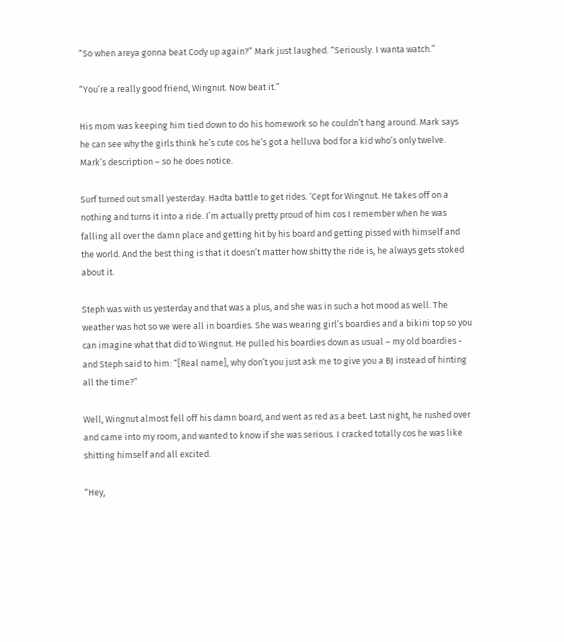“So when areya gonna beat Cody up again?” Mark just laughed. “Seriously. I wanta watch.”

“You’re a really good friend, Wingnut. Now beat it.”

His mom was keeping him tied down to do his homework so he couldn’t hang around. Mark says he can see why the girls think he’s cute cos he’s got a helluva bod for a kid who’s only twelve. Mark’s description – so he does notice.

Surf turned out small yesterday. Hadta battle to get rides. ‘Cept for Wingnut. He takes off on a nothing and turns it into a ride. I’m actually pretty proud of him cos I remember when he was falling all over the damn place and getting hit by his board and getting pissed with himself and the world. And the best thing is that it doesn’t matter how shitty the ride is, he always gets stoked about it.

Steph was with us yesterday and that was a plus, and she was in such a hot mood as well. The weather was hot so we were all in boardies. She was wearing girl’s boardies and a bikini top so you can imagine what that did to Wingnut. He pulled his boardies down as usual – my old boardies - and Steph said to him: “[Real name], why don’t you just ask me to give you a BJ instead of hinting all the time?”

Well, Wingnut almost fell off his damn board, and went as red as a beet. Last night, he rushed over and came into my room, and wanted to know if she was serious. I cracked totally cos he was like shitting himself and all excited.

“Hey,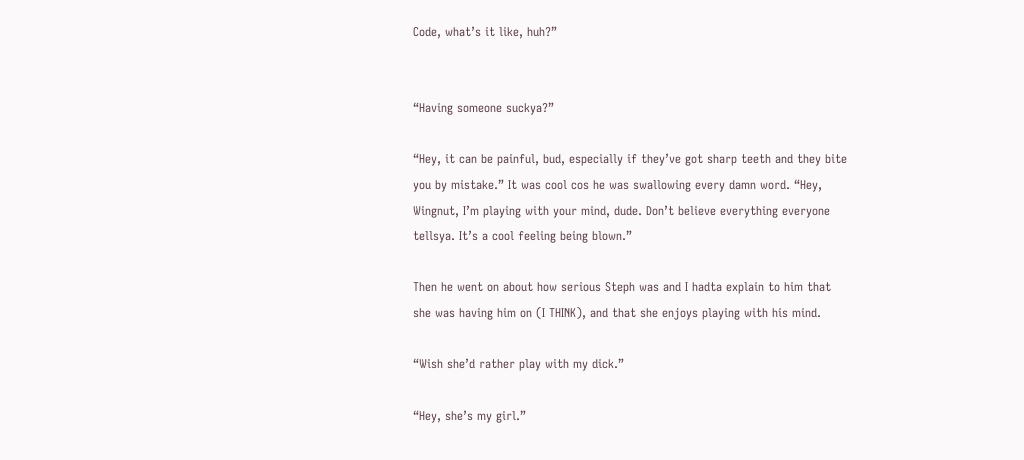Code, what’s it like, huh?”


“Having someone suckya?”

“Hey, it can be painful, bud, especially if they’ve got sharp teeth and they bite you by mistake.” It was cool cos he was swallowing every damn word. “Hey, Wingnut, I’m playing with your mind, dude. Don’t believe everything everyone tellsya. It’s a cool feeling being blown.”

Then he went on about how serious Steph was and I hadta explain to him that she was having him on (I THINK), and that she enjoys playing with his mind.

“Wish she’d rather play with my dick.”

“Hey, she’s my girl.”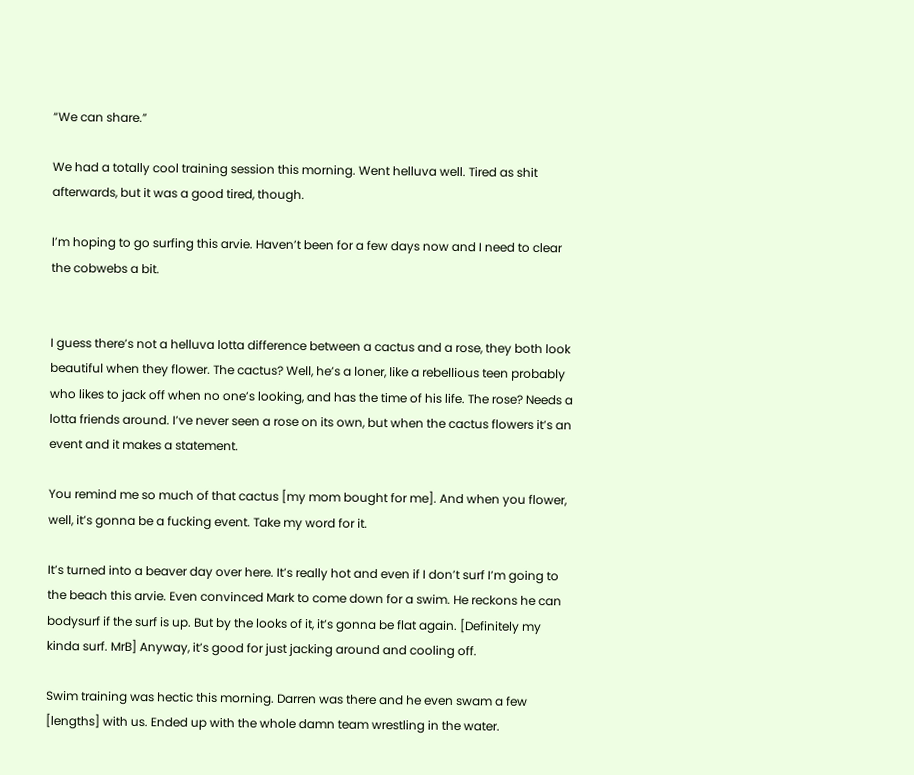“We can share.”

We had a totally cool training session this morning. Went helluva well. Tired as shit afterwards, but it was a good tired, though.

I’m hoping to go surfing this arvie. Haven’t been for a few days now and I need to clear the cobwebs a bit.


I guess there’s not a helluva lotta difference between a cactus and a rose, they both look beautiful when they flower. The cactus? Well, he’s a loner, like a rebellious teen probably who likes to jack off when no one’s looking, and has the time of his life. The rose? Needs a lotta friends around. I’ve never seen a rose on its own, but when the cactus flowers it’s an event and it makes a statement.

You remind me so much of that cactus [my mom bought for me]. And when you flower, well, it’s gonna be a fucking event. Take my word for it.

It’s turned into a beaver day over here. It’s really hot and even if I don’t surf I’m going to the beach this arvie. Even convinced Mark to come down for a swim. He reckons he can bodysurf if the surf is up. But by the looks of it, it’s gonna be flat again. [Definitely my kinda surf. MrB] Anyway, it’s good for just jacking around and cooling off.

Swim training was hectic this morning. Darren was there and he even swam a few [lengths] with us. Ended up with the whole damn team wrestling in the water.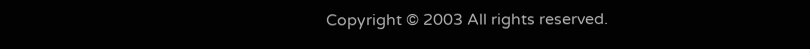Copyright © 2003 All rights reserved.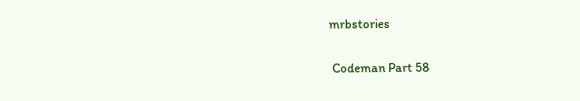mrbstories

 Codeman Part 58